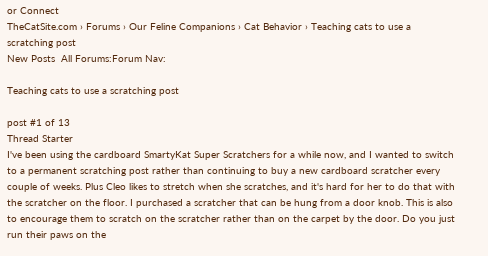or Connect
TheCatSite.com › Forums › Our Feline Companions › Cat Behavior › Teaching cats to use a scratching post
New Posts  All Forums:Forum Nav:

Teaching cats to use a scratching post

post #1 of 13
Thread Starter
I've been using the cardboard SmartyKat Super Scratchers for a while now, and I wanted to switch to a permanent scratching post rather than continuing to buy a new cardboard scratcher every couple of weeks. Plus Cleo likes to stretch when she scratches, and it's hard for her to do that with the scratcher on the floor. I purchased a scratcher that can be hung from a door knob. This is also to encourage them to scratch on the scratcher rather than on the carpet by the door. Do you just run their paws on the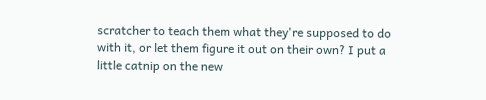scratcher to teach them what they're supposed to do with it, or let them figure it out on their own? I put a little catnip on the new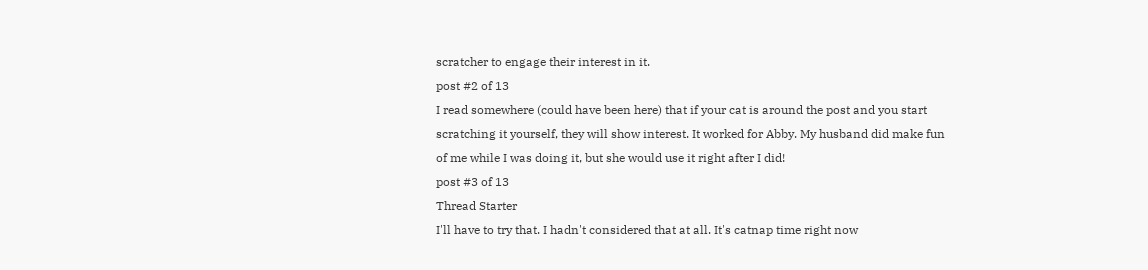scratcher to engage their interest in it.
post #2 of 13
I read somewhere (could have been here) that if your cat is around the post and you start scratching it yourself, they will show interest. It worked for Abby. My husband did make fun of me while I was doing it, but she would use it right after I did!
post #3 of 13
Thread Starter
I'll have to try that. I hadn't considered that at all. It's catnap time right now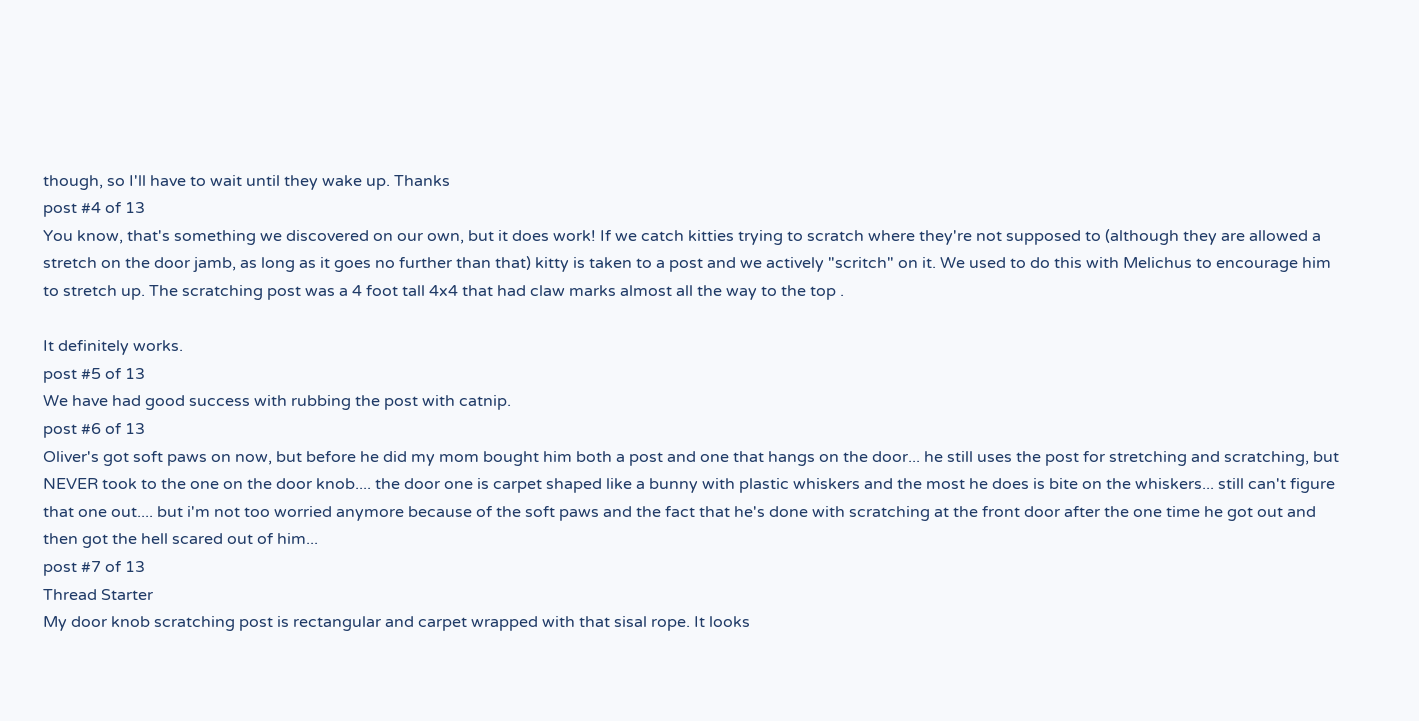though, so I'll have to wait until they wake up. Thanks
post #4 of 13
You know, that's something we discovered on our own, but it does work! If we catch kitties trying to scratch where they're not supposed to (although they are allowed a stretch on the door jamb, as long as it goes no further than that) kitty is taken to a post and we actively "scritch" on it. We used to do this with Melichus to encourage him to stretch up. The scratching post was a 4 foot tall 4x4 that had claw marks almost all the way to the top .

It definitely works.
post #5 of 13
We have had good success with rubbing the post with catnip.
post #6 of 13
Oliver's got soft paws on now, but before he did my mom bought him both a post and one that hangs on the door... he still uses the post for stretching and scratching, but NEVER took to the one on the door knob.... the door one is carpet shaped like a bunny with plastic whiskers and the most he does is bite on the whiskers... still can't figure that one out.... but i'm not too worried anymore because of the soft paws and the fact that he's done with scratching at the front door after the one time he got out and then got the hell scared out of him...
post #7 of 13
Thread Starter
My door knob scratching post is rectangular and carpet wrapped with that sisal rope. It looks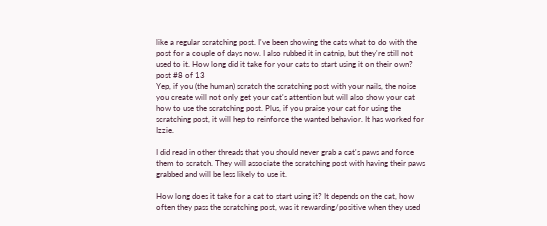like a regular scratching post. I've been showing the cats what to do with the post for a couple of days now. I also rubbed it in catnip, but they're still not used to it. How long did it take for your cats to start using it on their own?
post #8 of 13
Yep, if you (the human) scratch the scratching post with your nails, the noise you create will not only get your cat's attention but will also show your cat how to use the scratching post. Plus, if you praise your cat for using the scratching post, it will hep to reinforce the wanted behavior. It has worked for Izzie.

I did read in other threads that you should never grab a cat's paws and force them to scratch. They will associate the scratching post with having their paws grabbed and will be less likely to use it.

How long does it take for a cat to start using it? It depends on the cat, how often they pass the scratching post, was it rewarding/positive when they used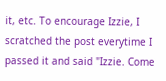it, etc. To encourage Izzie, I scratched the post everytime I passed it and said "Izzie. Come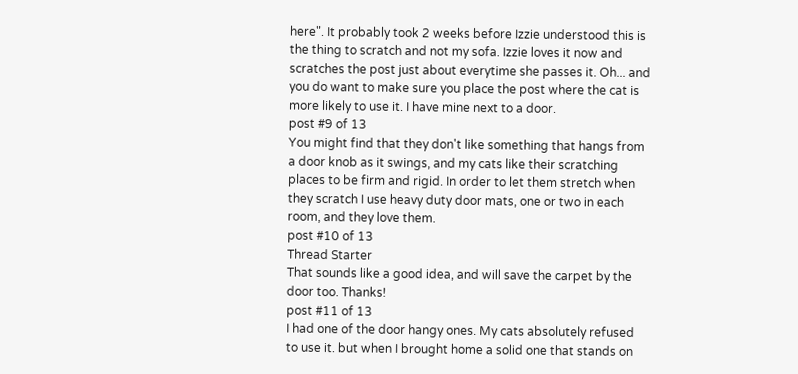here". It probably took 2 weeks before Izzie understood this is the thing to scratch and not my sofa. Izzie loves it now and scratches the post just about everytime she passes it. Oh... and you do want to make sure you place the post where the cat is more likely to use it. I have mine next to a door.
post #9 of 13
You might find that they don't like something that hangs from a door knob as it swings, and my cats like their scratching places to be firm and rigid. In order to let them stretch when they scratch I use heavy duty door mats, one or two in each room, and they love them.
post #10 of 13
Thread Starter
That sounds like a good idea, and will save the carpet by the door too. Thanks!
post #11 of 13
I had one of the door hangy ones. My cats absolutely refused to use it. but when I brought home a solid one that stands on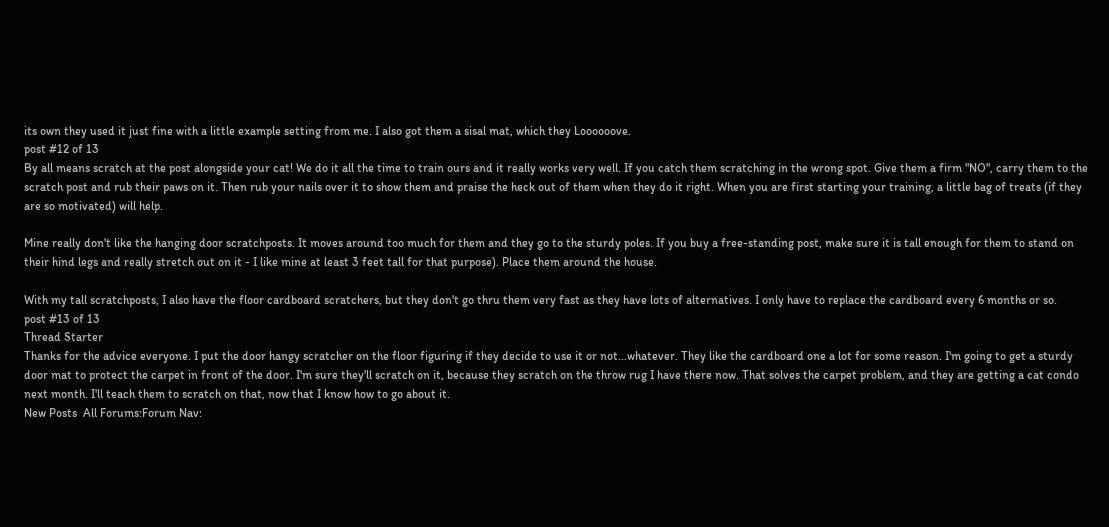its own they used it just fine with a little example setting from me. I also got them a sisal mat, which they Loooooove.
post #12 of 13
By all means scratch at the post alongside your cat! We do it all the time to train ours and it really works very well. If you catch them scratching in the wrong spot. Give them a firm "NO", carry them to the scratch post and rub their paws on it. Then rub your nails over it to show them and praise the heck out of them when they do it right. When you are first starting your training, a little bag of treats (if they are so motivated) will help.

Mine really don't like the hanging door scratchposts. It moves around too much for them and they go to the sturdy poles. If you buy a free-standing post, make sure it is tall enough for them to stand on their hind legs and really stretch out on it - I like mine at least 3 feet tall for that purpose). Place them around the house.

With my tall scratchposts, I also have the floor cardboard scratchers, but they don't go thru them very fast as they have lots of alternatives. I only have to replace the cardboard every 6 months or so.
post #13 of 13
Thread Starter
Thanks for the advice everyone. I put the door hangy scratcher on the floor figuring if they decide to use it or not...whatever. They like the cardboard one a lot for some reason. I'm going to get a sturdy door mat to protect the carpet in front of the door. I'm sure they'll scratch on it, because they scratch on the throw rug I have there now. That solves the carpet problem, and they are getting a cat condo next month. I'll teach them to scratch on that, now that I know how to go about it.
New Posts  All Forums:Forum Nav: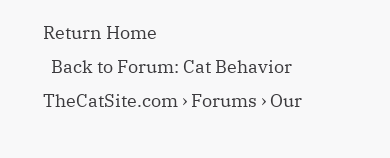Return Home
  Back to Forum: Cat Behavior
TheCatSite.com › Forums › Our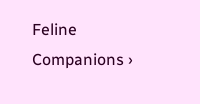Feline Companions ›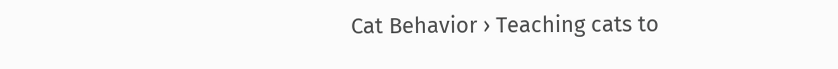Cat Behavior › Teaching cats to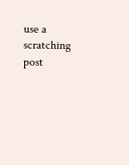use a scratching post